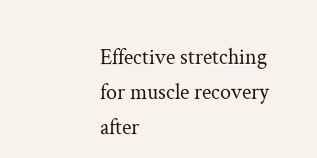Effective stretching for muscle recovery after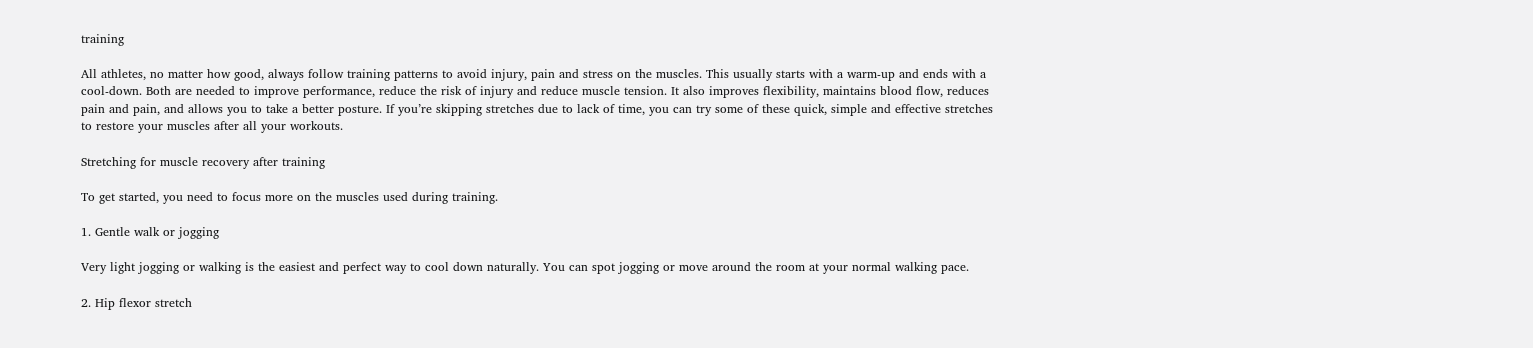training

All athletes, no matter how good, always follow training patterns to avoid injury, pain and stress on the muscles. This usually starts with a warm-up and ends with a cool-down. Both are needed to improve performance, reduce the risk of injury and reduce muscle tension. It also improves flexibility, maintains blood flow, reduces pain and pain, and allows you to take a better posture. If you’re skipping stretches due to lack of time, you can try some of these quick, simple and effective stretches to restore your muscles after all your workouts.

Stretching for muscle recovery after training

To get started, you need to focus more on the muscles used during training.

1. Gentle walk or jogging

Very light jogging or walking is the easiest and perfect way to cool down naturally. You can spot jogging or move around the room at your normal walking pace.

2. Hip flexor stretch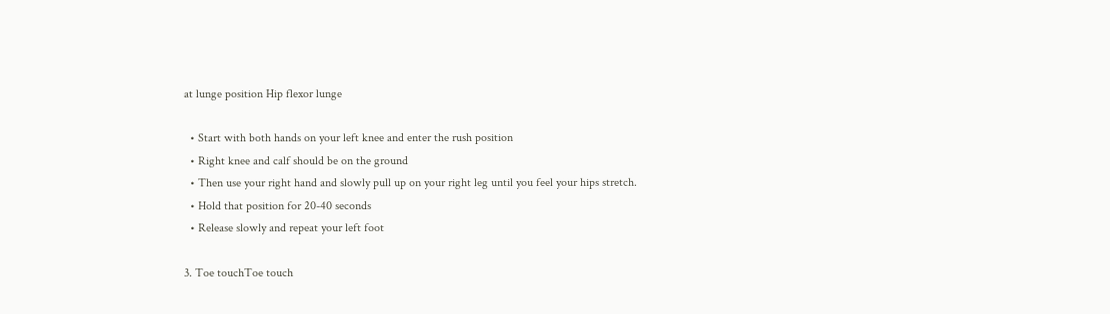at lunge position Hip flexor lunge

  • Start with both hands on your left knee and enter the rush position
  • Right knee and calf should be on the ground
  • Then use your right hand and slowly pull up on your right leg until you feel your hips stretch.
  • Hold that position for 20-40 seconds
  • Release slowly and repeat your left foot

3. Toe touchToe touch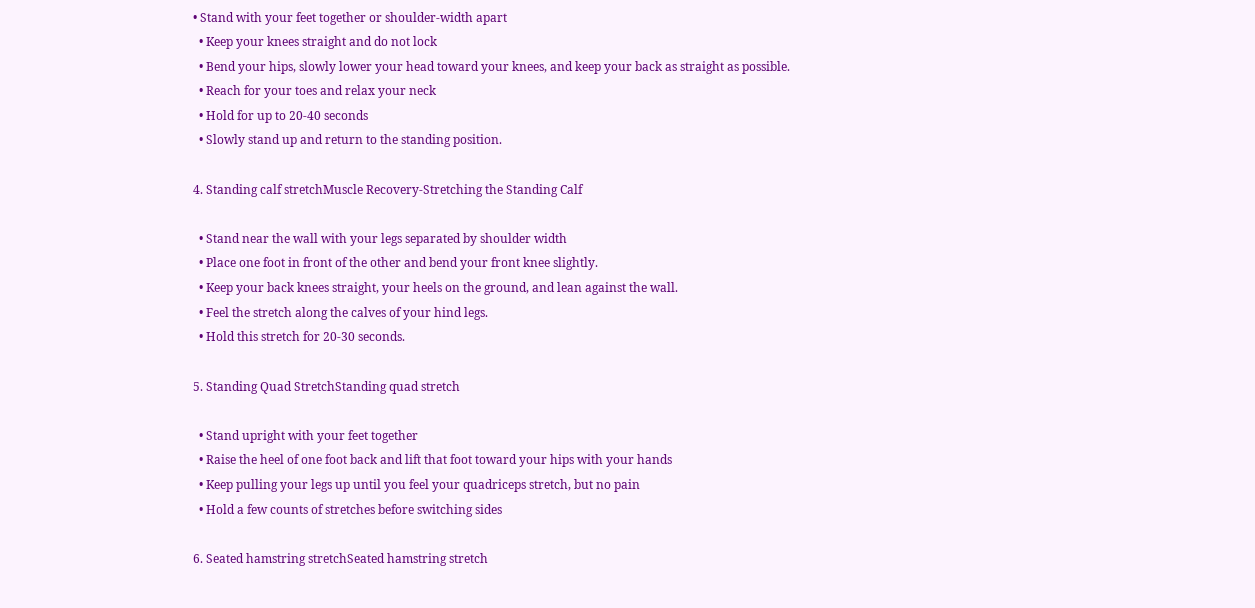• Stand with your feet together or shoulder-width apart
  • Keep your knees straight and do not lock
  • Bend your hips, slowly lower your head toward your knees, and keep your back as straight as possible.
  • Reach for your toes and relax your neck
  • Hold for up to 20-40 seconds
  • Slowly stand up and return to the standing position.

4. Standing calf stretchMuscle Recovery-Stretching the Standing Calf

  • Stand near the wall with your legs separated by shoulder width
  • Place one foot in front of the other and bend your front knee slightly.
  • Keep your back knees straight, your heels on the ground, and lean against the wall.
  • Feel the stretch along the calves of your hind legs.
  • Hold this stretch for 20-30 seconds.

5. Standing Quad StretchStanding quad stretch

  • Stand upright with your feet together
  • Raise the heel of one foot back and lift that foot toward your hips with your hands
  • Keep pulling your legs up until you feel your quadriceps stretch, but no pain
  • Hold a few counts of stretches before switching sides

6. Seated hamstring stretchSeated hamstring stretch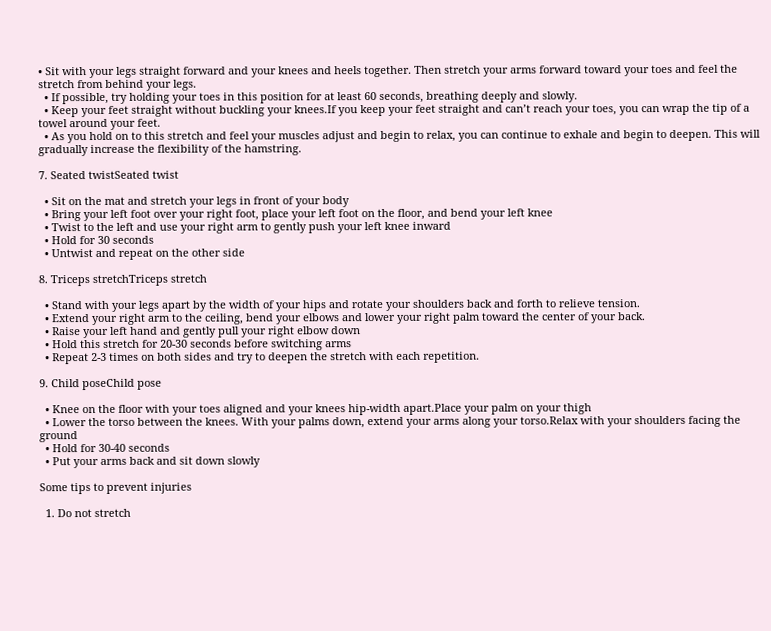• Sit with your legs straight forward and your knees and heels together. Then stretch your arms forward toward your toes and feel the stretch from behind your legs.
  • If possible, try holding your toes in this position for at least 60 seconds, breathing deeply and slowly.
  • Keep your feet straight without buckling your knees.If you keep your feet straight and can’t reach your toes, you can wrap the tip of a towel around your feet.
  • As you hold on to this stretch and feel your muscles adjust and begin to relax, you can continue to exhale and begin to deepen. This will gradually increase the flexibility of the hamstring.

7. Seated twistSeated twist

  • Sit on the mat and stretch your legs in front of your body
  • Bring your left foot over your right foot, place your left foot on the floor, and bend your left knee
  • Twist to the left and use your right arm to gently push your left knee inward
  • Hold for 30 seconds
  • Untwist and repeat on the other side

8. Triceps stretchTriceps stretch

  • Stand with your legs apart by the width of your hips and rotate your shoulders back and forth to relieve tension.
  • Extend your right arm to the ceiling, bend your elbows and lower your right palm toward the center of your back.
  • Raise your left hand and gently pull your right elbow down
  • Hold this stretch for 20-30 seconds before switching arms
  • Repeat 2-3 times on both sides and try to deepen the stretch with each repetition.

9. Child poseChild pose

  • Knee on the floor with your toes aligned and your knees hip-width apart.Place your palm on your thigh
  • Lower the torso between the knees. With your palms down, extend your arms along your torso.Relax with your shoulders facing the ground
  • Hold for 30-40 seconds
  • Put your arms back and sit down slowly

Some tips to prevent injuries

  1. Do not stretch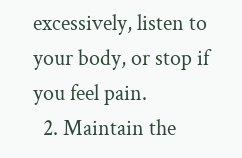excessively, listen to your body, or stop if you feel pain.
  2. Maintain the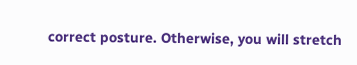correct posture. Otherwise, you will stretch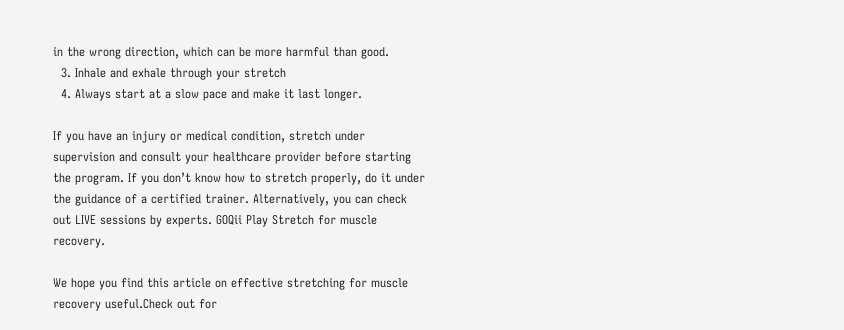in the wrong direction, which can be more harmful than good.
  3. Inhale and exhale through your stretch
  4. Always start at a slow pace and make it last longer.

If you have an injury or medical condition, stretch under supervision and consult your healthcare provider before starting the program. If you don’t know how to stretch properly, do it under the guidance of a certified trainer. Alternatively, you can check out LIVE sessions by experts. GOQii Play Stretch for muscle recovery.

We hope you find this article on effective stretching for muscle recovery useful.Check out for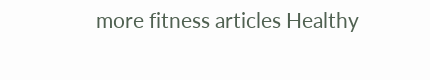more fitness articles Healthy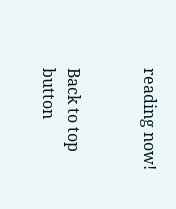reading now!


Back to top button